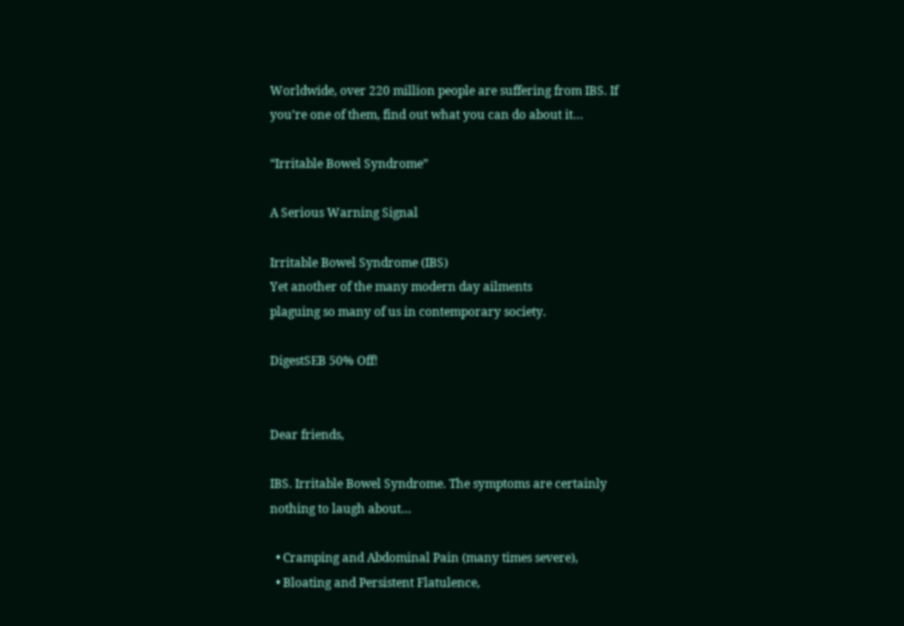Worldwide, over 220 million people are suffering from IBS. If you’re one of them, find out what you can do about it…

“Irritable Bowel Syndrome”

A Serious Warning Signal

Irritable Bowel Syndrome (IBS)
Yet another of the many modern day ailments
plaguing so many of us in contemporary society.

DigestSEB 50% Off!


Dear friends,

IBS. Irritable Bowel Syndrome. The symptoms are certainly nothing to laugh about…

  • Cramping and Abdominal Pain (many times severe),
  • Bloating and Persistent Flatulence,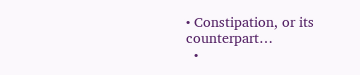• Constipation, or its counterpart…
  •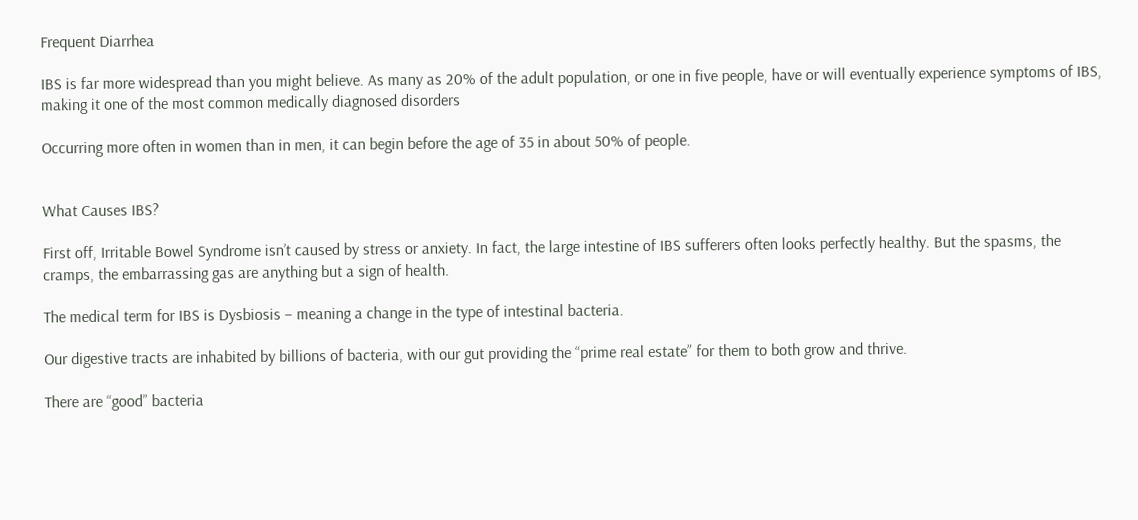Frequent Diarrhea

IBS is far more widespread than you might believe. As many as 20% of the adult population, or one in five people, have or will eventually experience symptoms of IBS, making it one of the most common medically diagnosed disorders

Occurring more often in women than in men, it can begin before the age of 35 in about 50% of people.


What Causes IBS?

First off, Irritable Bowel Syndrome isn’t caused by stress or anxiety. In fact, the large intestine of IBS sufferers often looks perfectly healthy. But the spasms, the cramps, the embarrassing gas are anything but a sign of health.

The medical term for IBS is Dysbiosis – meaning a change in the type of intestinal bacteria.

Our digestive tracts are inhabited by billions of bacteria, with our gut providing the “prime real estate” for them to both grow and thrive.

There are “good” bacteria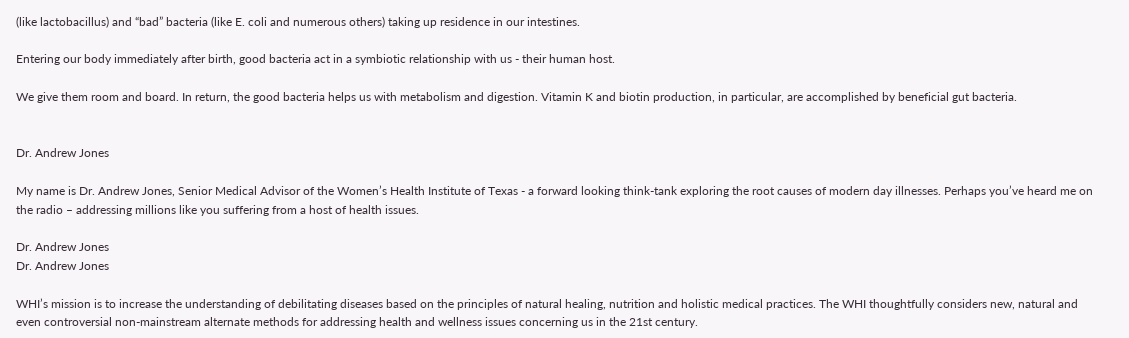(like lactobacillus) and “bad” bacteria (like E. coli and numerous others) taking up residence in our intestines.

Entering our body immediately after birth, good bacteria act in a symbiotic relationship with us - their human host.

We give them room and board. In return, the good bacteria helps us with metabolism and digestion. Vitamin K and biotin production, in particular, are accomplished by beneficial gut bacteria.


Dr. Andrew Jones

My name is Dr. Andrew Jones, Senior Medical Advisor of the Women’s Health Institute of Texas - a forward looking think-tank exploring the root causes of modern day illnesses. Perhaps you’ve heard me on the radio – addressing millions like you suffering from a host of health issues.

Dr. Andrew Jones
Dr. Andrew Jones

WHI’s mission is to increase the understanding of debilitating diseases based on the principles of natural healing, nutrition and holistic medical practices. The WHI thoughtfully considers new, natural and even controversial non-mainstream alternate methods for addressing health and wellness issues concerning us in the 21st century.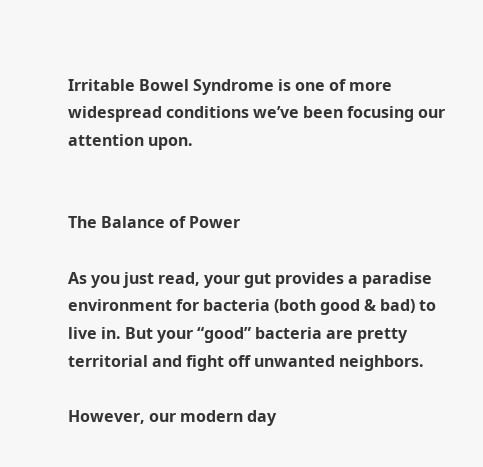Irritable Bowel Syndrome is one of more widespread conditions we’ve been focusing our attention upon.


The Balance of Power

As you just read, your gut provides a paradise environment for bacteria (both good & bad) to live in. But your “good” bacteria are pretty territorial and fight off unwanted neighbors.

However, our modern day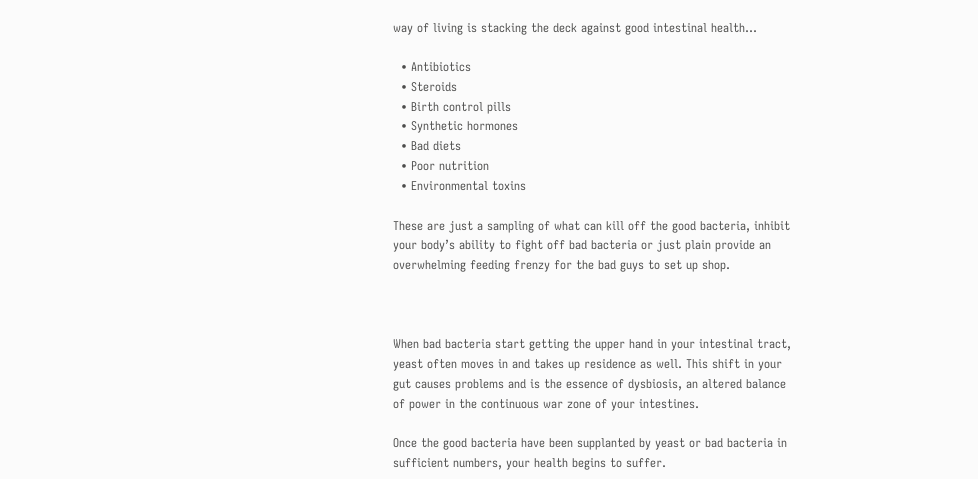way of living is stacking the deck against good intestinal health…

  • Antibiotics
  • Steroids
  • Birth control pills
  • Synthetic hormones
  • Bad diets
  • Poor nutrition
  • Environmental toxins

These are just a sampling of what can kill off the good bacteria, inhibit your body’s ability to fight off bad bacteria or just plain provide an overwhelming feeding frenzy for the bad guys to set up shop.



When bad bacteria start getting the upper hand in your intestinal tract, yeast often moves in and takes up residence as well. This shift in your gut causes problems and is the essence of dysbiosis, an altered balance of power in the continuous war zone of your intestines.

Once the good bacteria have been supplanted by yeast or bad bacteria in sufficient numbers, your health begins to suffer.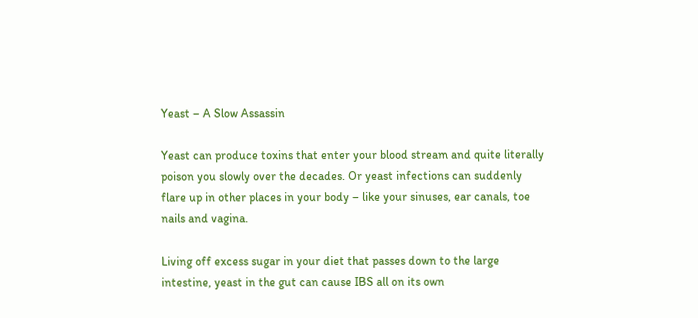Yeast – A Slow Assassin

Yeast can produce toxins that enter your blood stream and quite literally poison you slowly over the decades. Or yeast infections can suddenly flare up in other places in your body – like your sinuses, ear canals, toe nails and vagina.

Living off excess sugar in your diet that passes down to the large intestine, yeast in the gut can cause IBS all on its own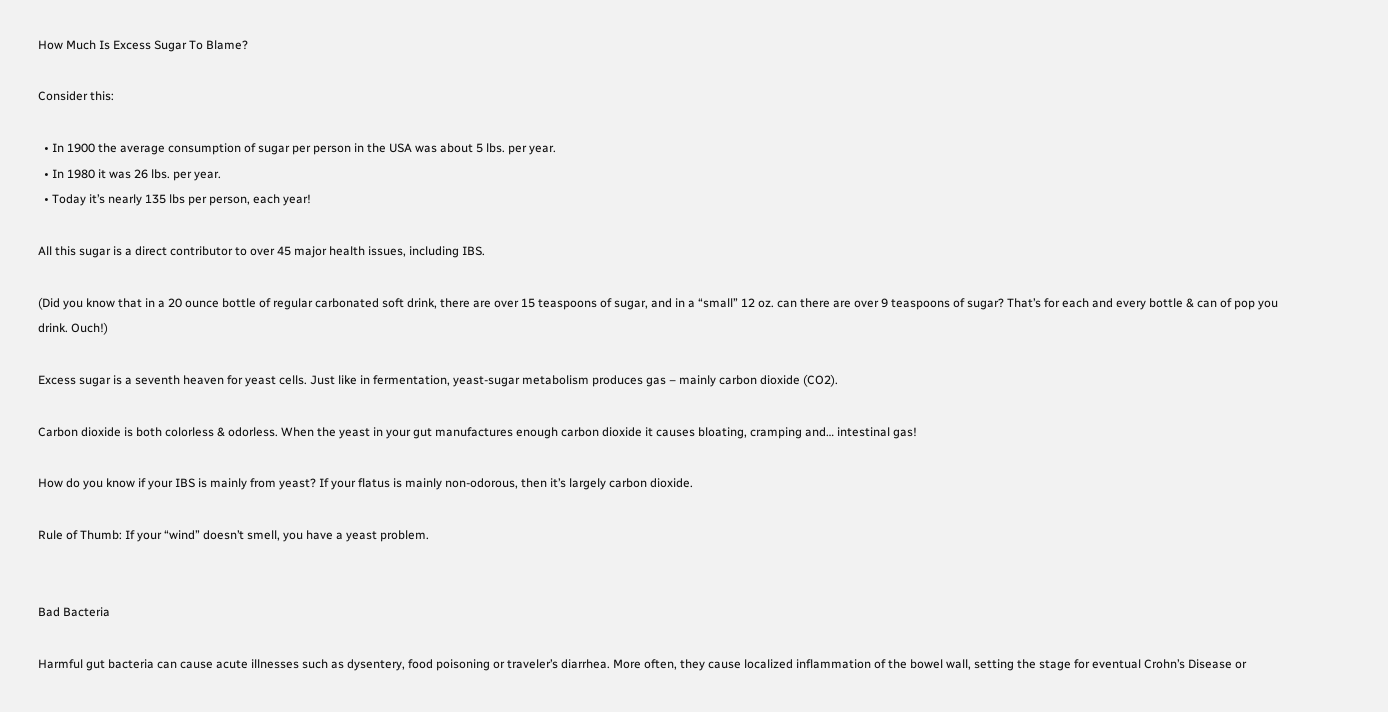How Much Is Excess Sugar To Blame?

Consider this:

  • In 1900 the average consumption of sugar per person in the USA was about 5 lbs. per year.
  • In 1980 it was 26 lbs. per year.
  • Today it’s nearly 135 lbs per person, each year!

All this sugar is a direct contributor to over 45 major health issues, including IBS.

(Did you know that in a 20 ounce bottle of regular carbonated soft drink, there are over 15 teaspoons of sugar, and in a “small” 12 oz. can there are over 9 teaspoons of sugar? That’s for each and every bottle & can of pop you drink. Ouch!)

Excess sugar is a seventh heaven for yeast cells. Just like in fermentation, yeast-sugar metabolism produces gas – mainly carbon dioxide (CO2).

Carbon dioxide is both colorless & odorless. When the yeast in your gut manufactures enough carbon dioxide it causes bloating, cramping and… intestinal gas!

How do you know if your IBS is mainly from yeast? If your flatus is mainly non-odorous, then it’s largely carbon dioxide.

Rule of Thumb: If your “wind” doesn’t smell, you have a yeast problem.


Bad Bacteria

Harmful gut bacteria can cause acute illnesses such as dysentery, food poisoning or traveler’s diarrhea. More often, they cause localized inflammation of the bowel wall, setting the stage for eventual Crohn’s Disease or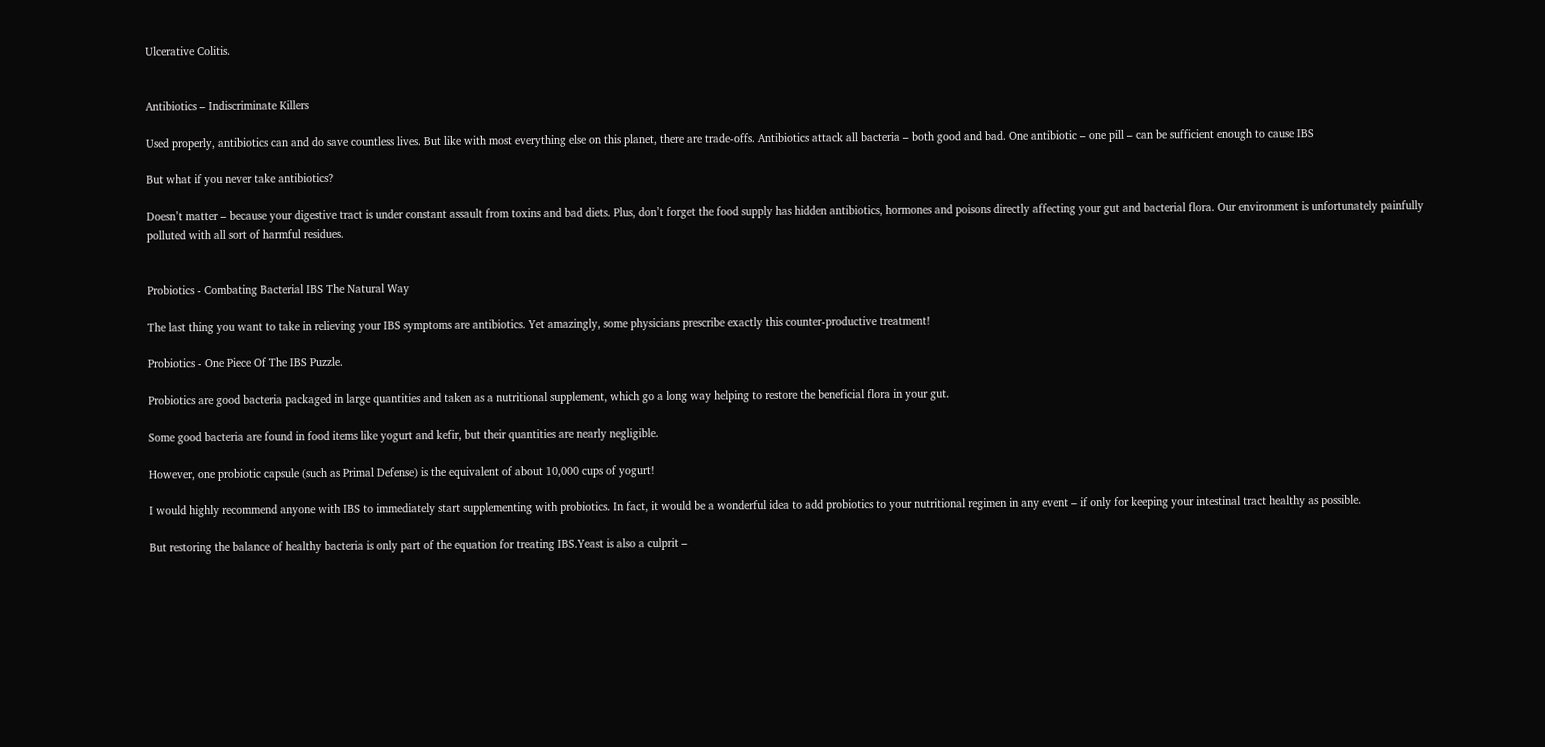Ulcerative Colitis.


Antibiotics – Indiscriminate Killers

Used properly, antibiotics can and do save countless lives. But like with most everything else on this planet, there are trade-offs. Antibiotics attack all bacteria – both good and bad. One antibiotic – one pill – can be sufficient enough to cause IBS

But what if you never take antibiotics?

Doesn’t matter – because your digestive tract is under constant assault from toxins and bad diets. Plus, don’t forget the food supply has hidden antibiotics, hormones and poisons directly affecting your gut and bacterial flora. Our environment is unfortunately painfully polluted with all sort of harmful residues.


Probiotics - Combating Bacterial IBS The Natural Way

The last thing you want to take in relieving your IBS symptoms are antibiotics. Yet amazingly, some physicians prescribe exactly this counter-productive treatment!

Probiotics - One Piece Of The IBS Puzzle.

Probiotics are good bacteria packaged in large quantities and taken as a nutritional supplement, which go a long way helping to restore the beneficial flora in your gut.

Some good bacteria are found in food items like yogurt and kefir, but their quantities are nearly negligible.

However, one probiotic capsule (such as Primal Defense) is the equivalent of about 10,000 cups of yogurt!

I would highly recommend anyone with IBS to immediately start supplementing with probiotics. In fact, it would be a wonderful idea to add probiotics to your nutritional regimen in any event – if only for keeping your intestinal tract healthy as possible.

But restoring the balance of healthy bacteria is only part of the equation for treating IBS.Yeast is also a culprit –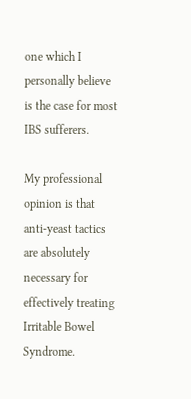one which I personally believe is the case for most IBS sufferers.

My professional opinion is that anti-yeast tactics are absolutely necessary for effectively treating Irritable Bowel Syndrome.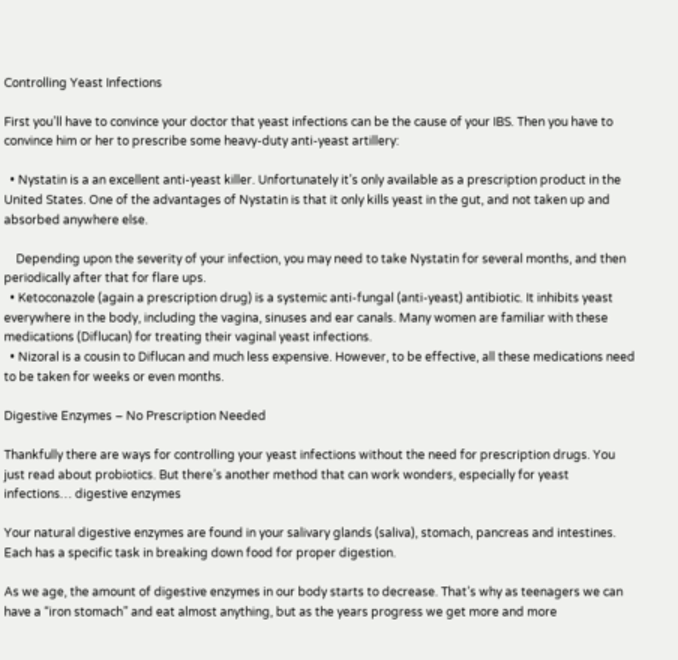Controlling Yeast Infections

First you’ll have to convince your doctor that yeast infections can be the cause of your IBS. Then you have to convince him or her to prescribe some heavy-duty anti-yeast artillery:

  • Nystatin is a an excellent anti-yeast killer. Unfortunately it’s only available as a prescription product in the United States. One of the advantages of Nystatin is that it only kills yeast in the gut, and not taken up and absorbed anywhere else.

    Depending upon the severity of your infection, you may need to take Nystatin for several months, and then periodically after that for flare ups.
  • Ketoconazole (again a prescription drug) is a systemic anti-fungal (anti-yeast) antibiotic. It inhibits yeast everywhere in the body, including the vagina, sinuses and ear canals. Many women are familiar with these medications (Diflucan) for treating their vaginal yeast infections.
  • Nizoral is a cousin to Diflucan and much less expensive. However, to be effective, all these medications need to be taken for weeks or even months.

Digestive Enzymes – No Prescription Needed

Thankfully there are ways for controlling your yeast infections without the need for prescription drugs. You just read about probiotics. But there’s another method that can work wonders, especially for yeast infections… digestive enzymes

Your natural digestive enzymes are found in your salivary glands (saliva), stomach, pancreas and intestines. Each has a specific task in breaking down food for proper digestion.

As we age, the amount of digestive enzymes in our body starts to decrease. That’s why as teenagers we can have a “iron stomach” and eat almost anything, but as the years progress we get more and more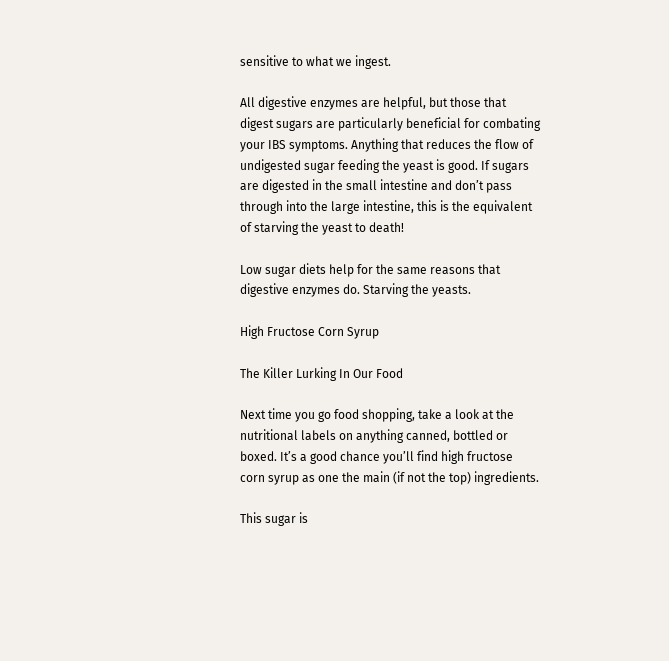sensitive to what we ingest.

All digestive enzymes are helpful, but those that digest sugars are particularly beneficial for combating your IBS symptoms. Anything that reduces the flow of undigested sugar feeding the yeast is good. If sugars are digested in the small intestine and don’t pass through into the large intestine, this is the equivalent of starving the yeast to death!

Low sugar diets help for the same reasons that digestive enzymes do. Starving the yeasts.

High Fructose Corn Syrup

The Killer Lurking In Our Food

Next time you go food shopping, take a look at the nutritional labels on anything canned, bottled or boxed. It’s a good chance you’ll find high fructose corn syrup as one the main (if not the top) ingredients.

This sugar is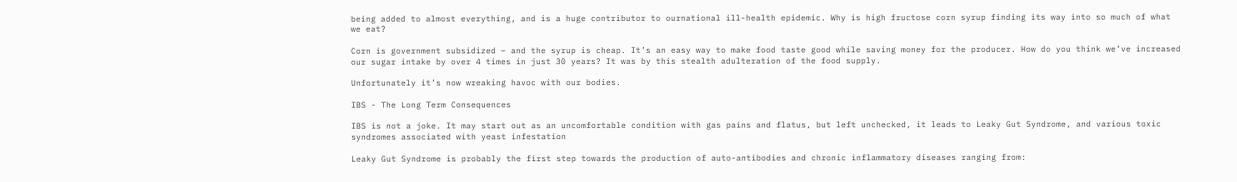being added to almost everything, and is a huge contributor to ournational ill-health epidemic. Why is high fructose corn syrup finding its way into so much of what we eat?

Corn is government subsidized – and the syrup is cheap. It’s an easy way to make food taste good while saving money for the producer. How do you think we’ve increased our sugar intake by over 4 times in just 30 years? It was by this stealth adulteration of the food supply.

Unfortunately it’s now wreaking havoc with our bodies.

IBS - The Long Term Consequences

IBS is not a joke. It may start out as an uncomfortable condition with gas pains and flatus, but left unchecked, it leads to Leaky Gut Syndrome, and various toxic syndromes associated with yeast infestation

Leaky Gut Syndrome is probably the first step towards the production of auto-antibodies and chronic inflammatory diseases ranging from: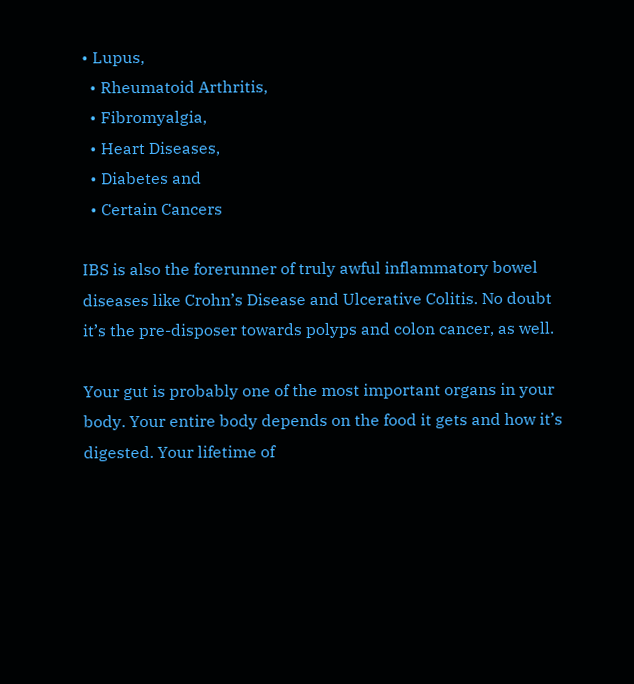• Lupus,
  • Rheumatoid Arthritis,
  • Fibromyalgia,
  • Heart Diseases,
  • Diabetes and
  • Certain Cancers

IBS is also the forerunner of truly awful inflammatory bowel diseases like Crohn’s Disease and Ulcerative Colitis. No doubt it’s the pre-disposer towards polyps and colon cancer, as well.

Your gut is probably one of the most important organs in your body. Your entire body depends on the food it gets and how it’s digested. Your lifetime of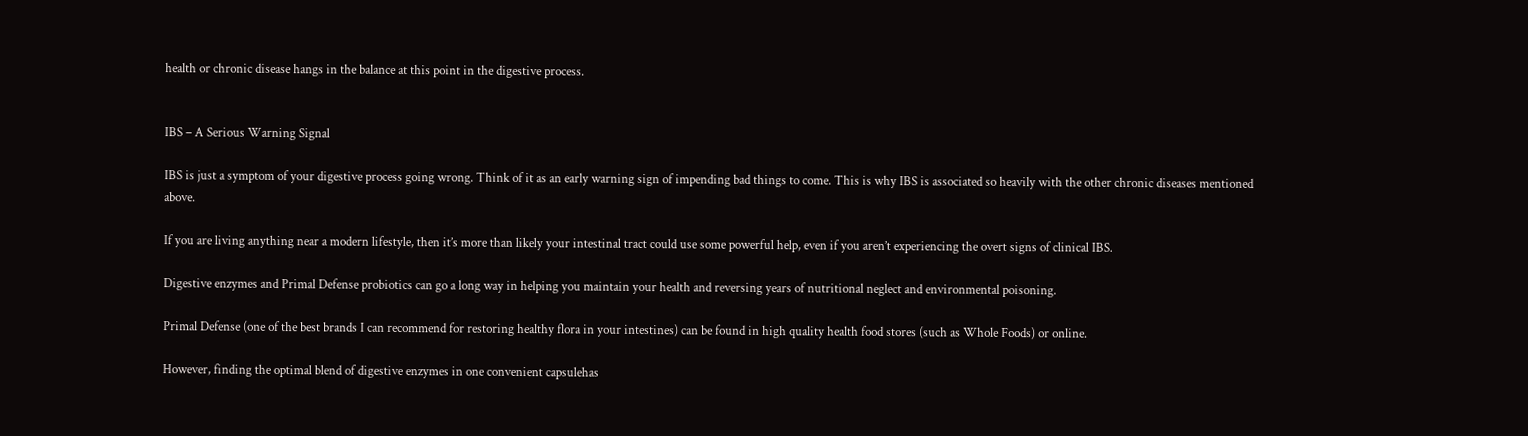health or chronic disease hangs in the balance at this point in the digestive process.


IBS – A Serious Warning Signal

IBS is just a symptom of your digestive process going wrong. Think of it as an early warning sign of impending bad things to come. This is why IBS is associated so heavily with the other chronic diseases mentioned above.

If you are living anything near a modern lifestyle, then it’s more than likely your intestinal tract could use some powerful help, even if you aren’t experiencing the overt signs of clinical IBS.

Digestive enzymes and Primal Defense probiotics can go a long way in helping you maintain your health and reversing years of nutritional neglect and environmental poisoning.

Primal Defense (one of the best brands I can recommend for restoring healthy flora in your intestines) can be found in high quality health food stores (such as Whole Foods) or online.

However, finding the optimal blend of digestive enzymes in one convenient capsulehas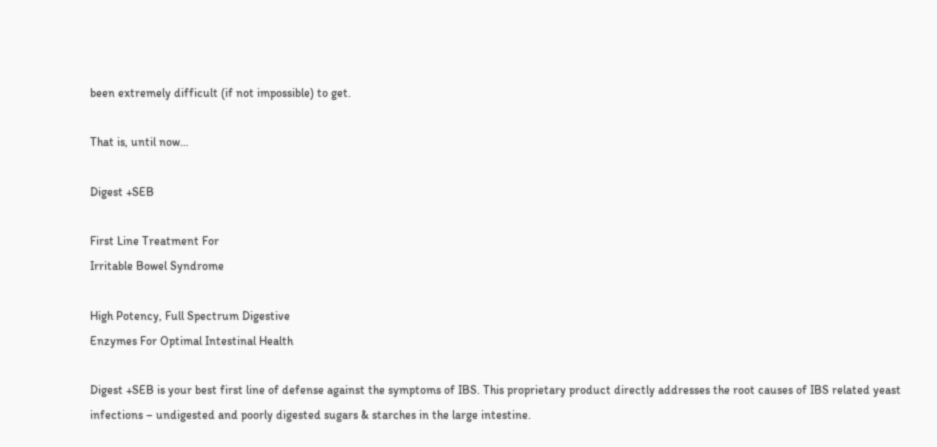been extremely difficult (if not impossible) to get.

That is, until now…

Digest +SEB

First Line Treatment For
Irritable Bowel Syndrome

High Potency, Full Spectrum Digestive
Enzymes For Optimal Intestinal Health

Digest +SEB is your best first line of defense against the symptoms of IBS. This proprietary product directly addresses the root causes of IBS related yeast infections – undigested and poorly digested sugars & starches in the large intestine.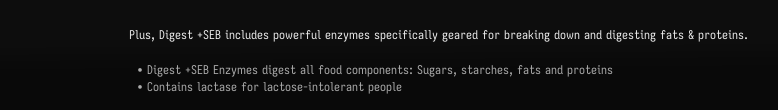Plus, Digest +SEB includes powerful enzymes specifically geared for breaking down and digesting fats & proteins.

  • Digest +SEB Enzymes digest all food components: Sugars, starches, fats and proteins
  • Contains lactase for lactose-intolerant people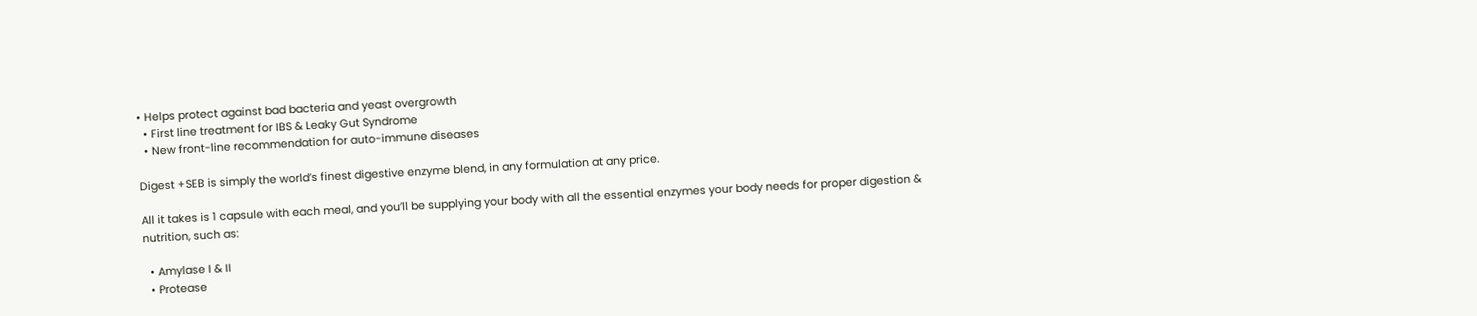• Helps protect against bad bacteria and yeast overgrowth
  • First line treatment for IBS & Leaky Gut Syndrome
  • New front-line recommendation for auto-immune diseases

Digest +SEB is simply the world’s finest digestive enzyme blend, in any formulation at any price.

All it takes is 1 capsule with each meal, and you’ll be supplying your body with all the essential enzymes your body needs for proper digestion & nutrition, such as:

  • Amylase I & II
  • Protease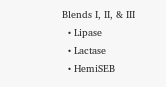Blends I, II, & III
  • Lipase
  • Lactase
  • HemiSEB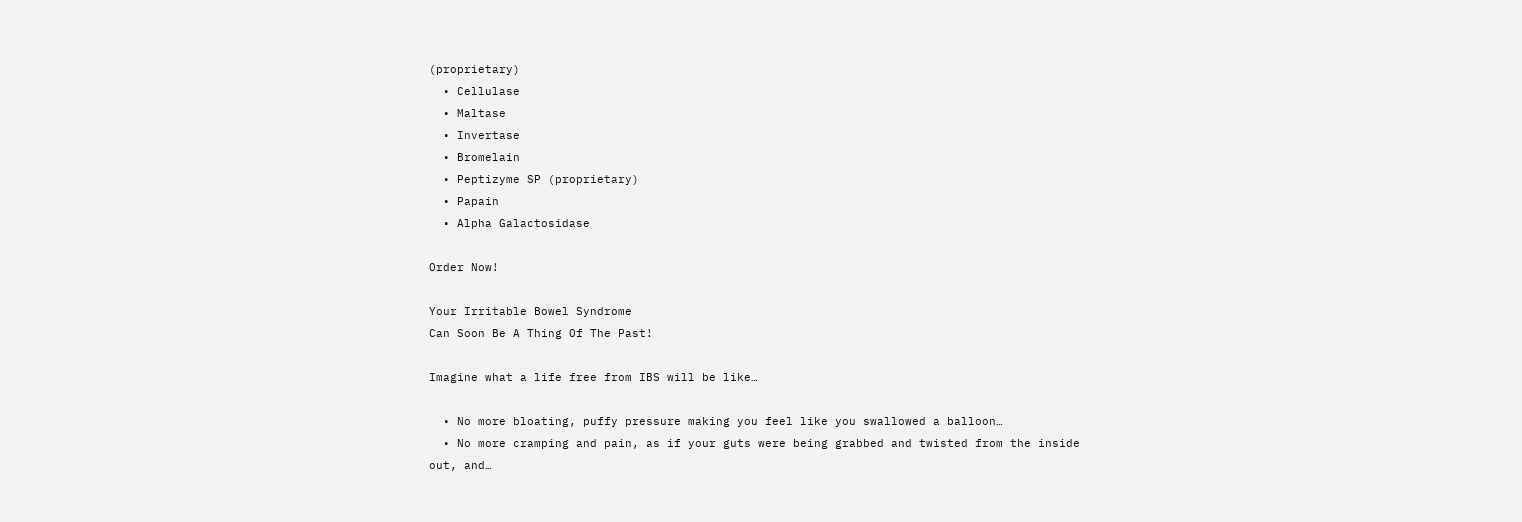(proprietary)
  • Cellulase
  • Maltase
  • Invertase
  • Bromelain
  • Peptizyme SP (proprietary)
  • Papain
  • Alpha Galactosidase

Order Now!

Your Irritable Bowel Syndrome
Can Soon Be A Thing Of The Past!

Imagine what a life free from IBS will be like…

  • No more bloating, puffy pressure making you feel like you swallowed a balloon…
  • No more cramping and pain, as if your guts were being grabbed and twisted from the inside out, and…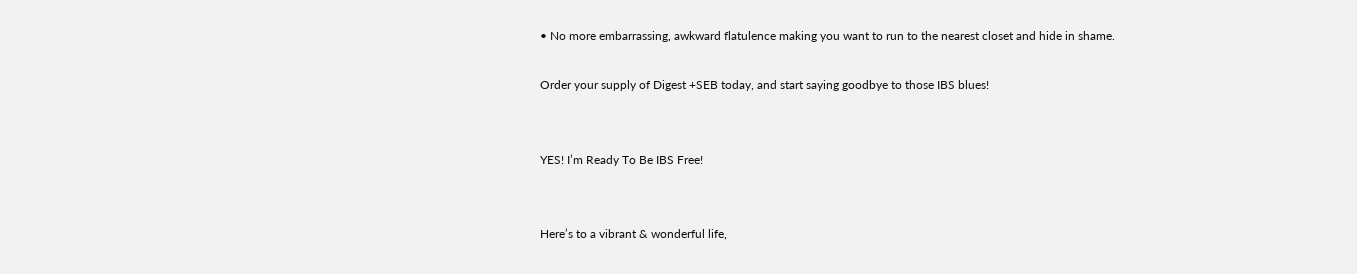• No more embarrassing, awkward flatulence making you want to run to the nearest closet and hide in shame.

Order your supply of Digest +SEB today, and start saying goodbye to those IBS blues!


YES! I’m Ready To Be IBS Free!


Here’s to a vibrant & wonderful life,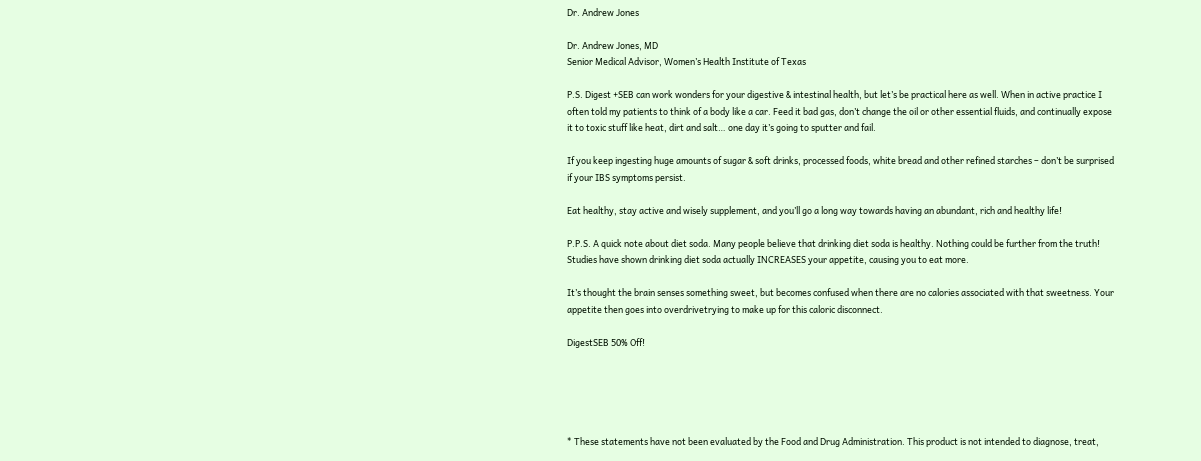Dr. Andrew Jones

Dr. Andrew Jones, MD
Senior Medical Advisor, Women’s Health Institute of Texas

P.S. Digest +SEB can work wonders for your digestive & intestinal health, but let’s be practical here as well. When in active practice I often told my patients to think of a body like a car. Feed it bad gas, don’t change the oil or other essential fluids, and continually expose it to toxic stuff like heat, dirt and salt… one day it’s going to sputter and fail.

If you keep ingesting huge amounts of sugar & soft drinks, processed foods, white bread and other refined starches – don’t be surprised if your IBS symptoms persist.

Eat healthy, stay active and wisely supplement, and you’ll go a long way towards having an abundant, rich and healthy life!

P.P.S. A quick note about diet soda. Many people believe that drinking diet soda is healthy. Nothing could be further from the truth! Studies have shown drinking diet soda actually INCREASES your appetite, causing you to eat more.

It’s thought the brain senses something sweet, but becomes confused when there are no calories associated with that sweetness. Your appetite then goes into overdrivetrying to make up for this caloric disconnect.

DigestSEB 50% Off!





* These statements have not been evaluated by the Food and Drug Administration. This product is not intended to diagnose, treat,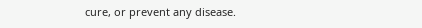cure, or prevent any disease.